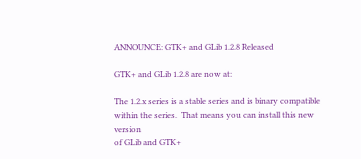ANNOUNCE: GTK+ and GLib 1.2.8 Released

GTK+ and GLib 1.2.8 are now at:

The 1.2.x series is a stable series and is binary compatible
within the series.  That means you can install this new version
of GLib and GTK+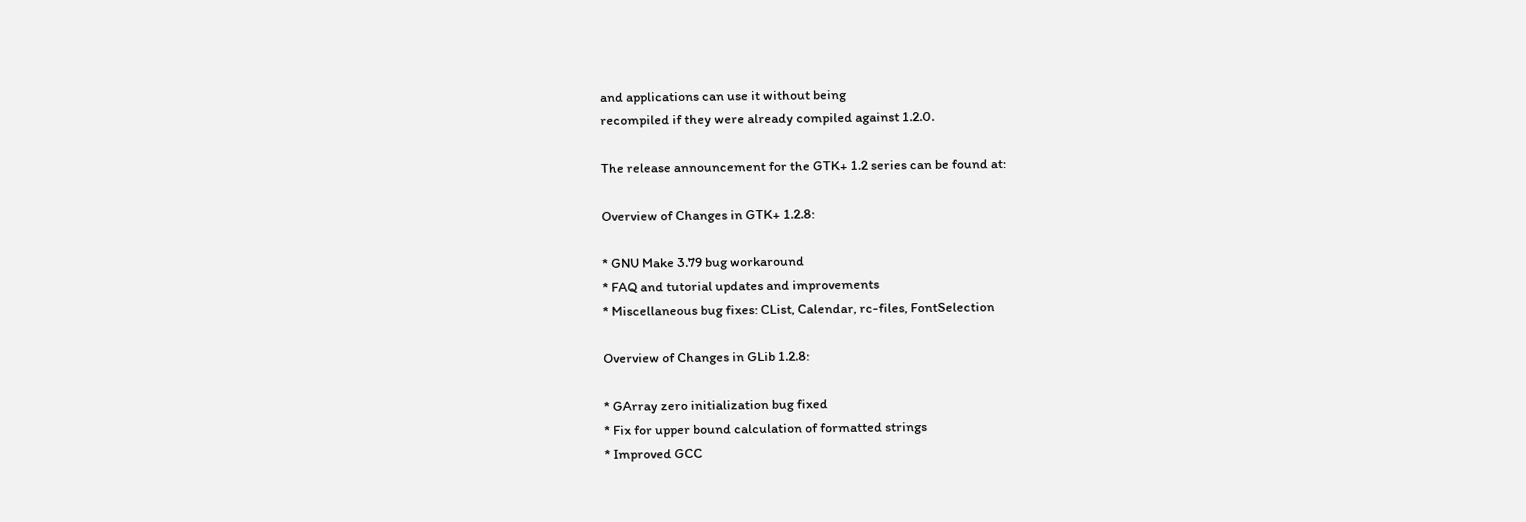and applications can use it without being
recompiled if they were already compiled against 1.2.0.

The release announcement for the GTK+ 1.2 series can be found at:

Overview of Changes in GTK+ 1.2.8:

* GNU Make 3.79 bug workaround
* FAQ and tutorial updates and improvements
* Miscellaneous bug fixes: CList, Calendar, rc-files, FontSelection

Overview of Changes in GLib 1.2.8:

* GArray zero initialization bug fixed
* Fix for upper bound calculation of formatted strings
* Improved GCC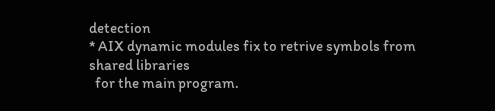detection
* AIX dynamic modules fix to retrive symbols from shared libraries
  for the main program.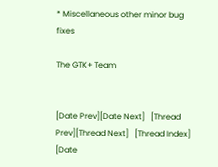* Miscellaneous other minor bug fixes

The GTK+ Team


[Date Prev][Date Next]   [Thread Prev][Thread Next]   [Thread Index] [Date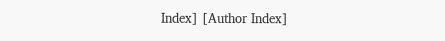Index] [Author Index]